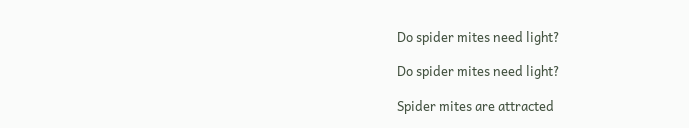Do spider mites need light?

Do spider mites need light?

Spider mites are attracted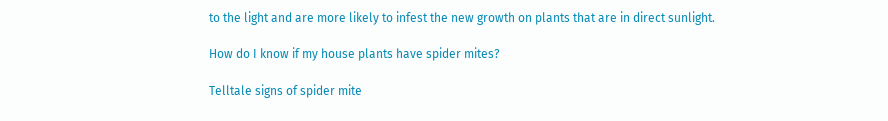to the light and are more likely to infest the new growth on plants that are in direct sunlight.

How do I know if my house plants have spider mites?

Telltale signs of spider mite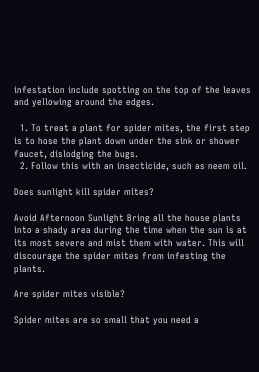infestation include spotting on the top of the leaves and yellowing around the edges.

  1. To treat a plant for spider mites, the first step is to hose the plant down under the sink or shower faucet, dislodging the bugs.
  2. Follow this with an insecticide, such as neem oil.

Does sunlight kill spider mites?

Avoid Afternoon Sunlight Bring all the house plants into a shady area during the time when the sun is at its most severe and mist them with water. This will discourage the spider mites from infesting the plants.

Are spider mites visible?

Spider mites are so small that you need a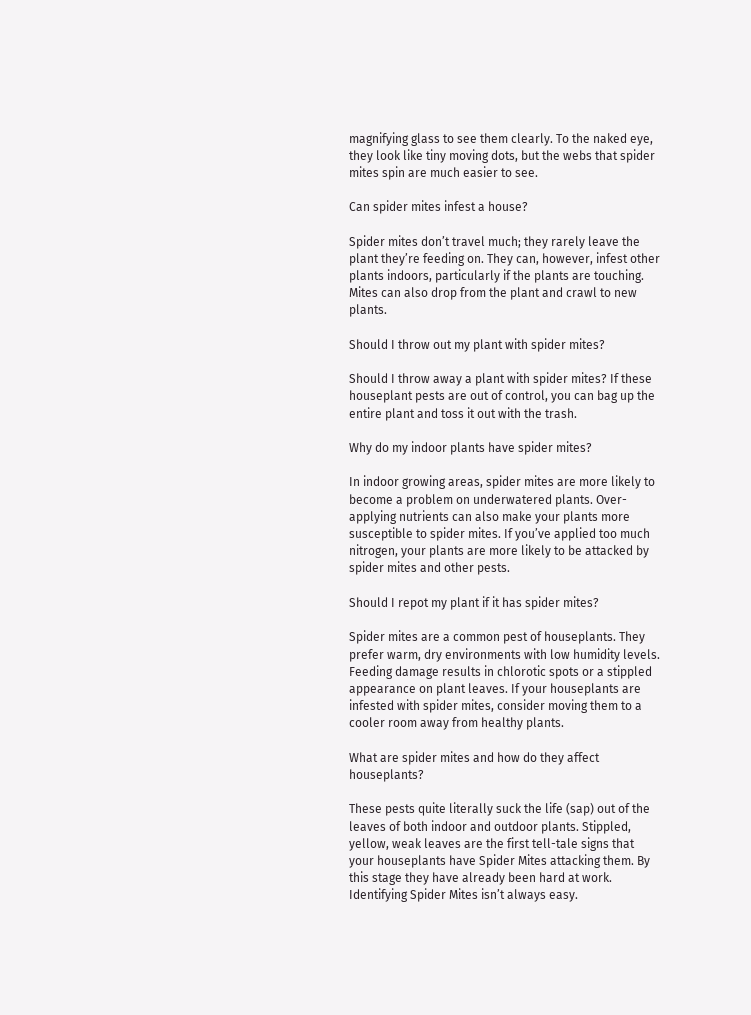magnifying glass to see them clearly. To the naked eye, they look like tiny moving dots, but the webs that spider mites spin are much easier to see.

Can spider mites infest a house?

Spider mites don’t travel much; they rarely leave the plant they’re feeding on. They can, however, infest other plants indoors, particularly if the plants are touching. Mites can also drop from the plant and crawl to new plants.

Should I throw out my plant with spider mites?

Should I throw away a plant with spider mites? If these houseplant pests are out of control, you can bag up the entire plant and toss it out with the trash.

Why do my indoor plants have spider mites?

In indoor growing areas, spider mites are more likely to become a problem on underwatered plants. Over-applying nutrients can also make your plants more susceptible to spider mites. If you’ve applied too much nitrogen, your plants are more likely to be attacked by spider mites and other pests.

Should I repot my plant if it has spider mites?

Spider mites are a common pest of houseplants. They prefer warm, dry environments with low humidity levels. Feeding damage results in chlorotic spots or a stippled appearance on plant leaves. If your houseplants are infested with spider mites, consider moving them to a cooler room away from healthy plants.

What are spider mites and how do they affect houseplants?

These pests quite literally suck the life (sap) out of the leaves of both indoor and outdoor plants. Stippled, yellow, weak leaves are the first tell-tale signs that your houseplants have Spider Mites attacking them. By this stage they have already been hard at work. Identifying Spider Mites isn’t always easy.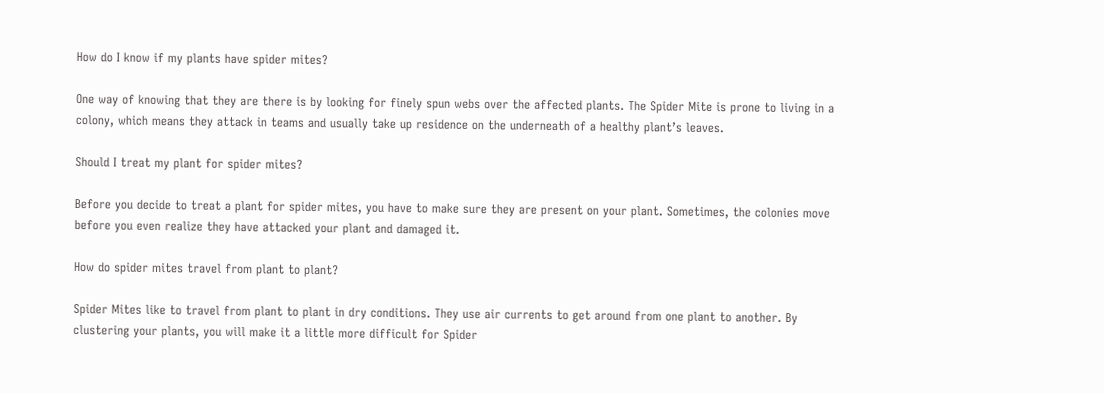How do I know if my plants have spider mites?

One way of knowing that they are there is by looking for finely spun webs over the affected plants. The Spider Mite is prone to living in a colony, which means they attack in teams and usually take up residence on the underneath of a healthy plant’s leaves.

Should I treat my plant for spider mites?

Before you decide to treat a plant for spider mites, you have to make sure they are present on your plant. Sometimes, the colonies move before you even realize they have attacked your plant and damaged it.

How do spider mites travel from plant to plant?

Spider Mites like to travel from plant to plant in dry conditions. They use air currents to get around from one plant to another. By clustering your plants, you will make it a little more difficult for Spider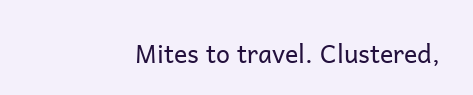Mites to travel. Clustered,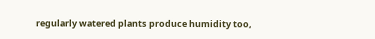regularly watered plants produce humidity too,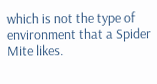which is not the type of environment that a Spider Mite likes.